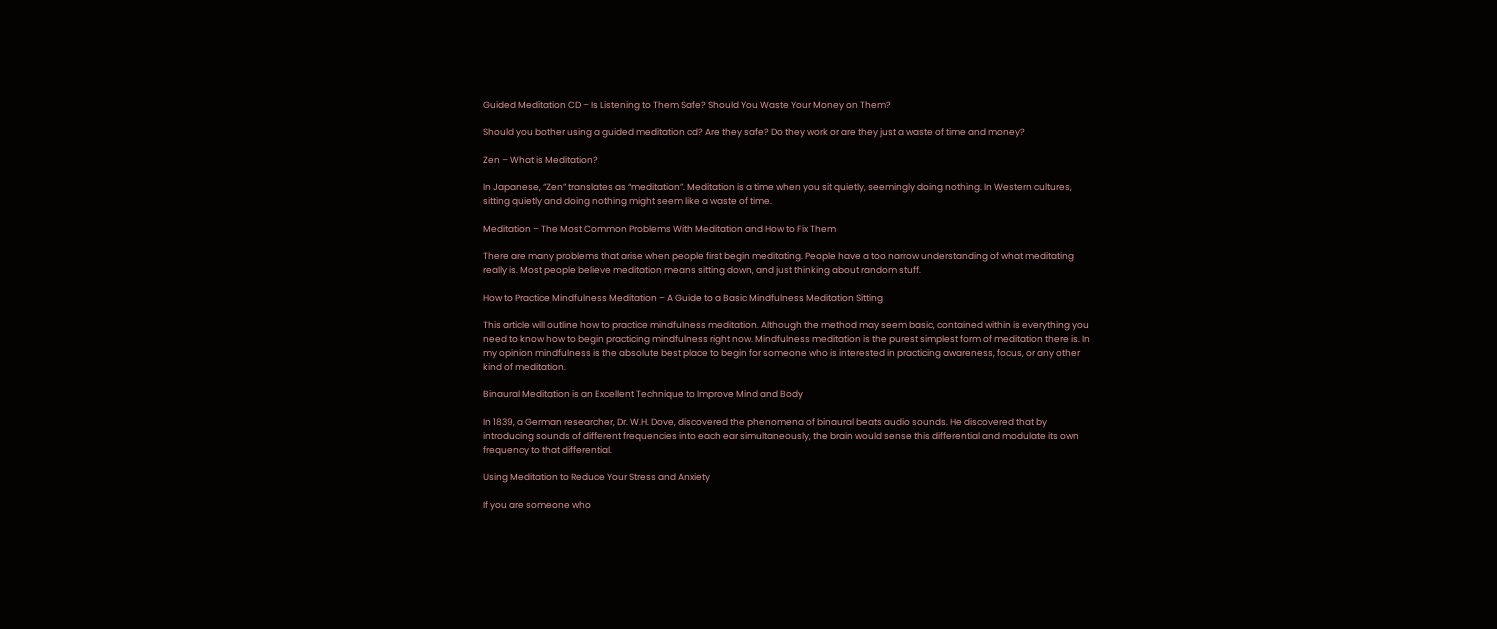Guided Meditation CD – Is Listening to Them Safe? Should You Waste Your Money on Them?

Should you bother using a guided meditation cd? Are they safe? Do they work or are they just a waste of time and money?

Zen – What is Meditation?

In Japanese, “Zen” translates as “meditation”. Meditation is a time when you sit quietly, seemingly doing nothing. In Western cultures, sitting quietly and doing nothing might seem like a waste of time.

Meditation – The Most Common Problems With Meditation and How to Fix Them

There are many problems that arise when people first begin meditating. People have a too narrow understanding of what meditating really is. Most people believe meditation means sitting down, and just thinking about random stuff.

How to Practice Mindfulness Meditation – A Guide to a Basic Mindfulness Meditation Sitting

This article will outline how to practice mindfulness meditation. Although the method may seem basic, contained within is everything you need to know how to begin practicing mindfulness right now. Mindfulness meditation is the purest simplest form of meditation there is. In my opinion mindfulness is the absolute best place to begin for someone who is interested in practicing awareness, focus, or any other kind of meditation.

Binaural Meditation is an Excellent Technique to Improve Mind and Body

In 1839, a German researcher, Dr. W.H. Dove, discovered the phenomena of binaural beats audio sounds. He discovered that by introducing sounds of different frequencies into each ear simultaneously, the brain would sense this differential and modulate its own frequency to that differential.

Using Meditation to Reduce Your Stress and Anxiety

If you are someone who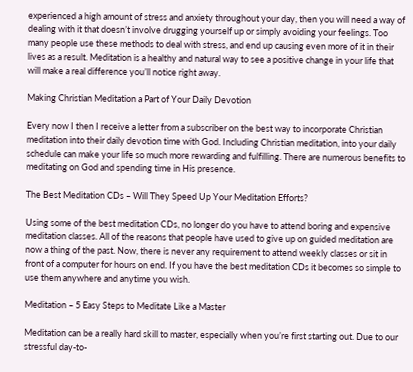experienced a high amount of stress and anxiety throughout your day, then you will need a way of dealing with it that doesn’t involve drugging yourself up or simply avoiding your feelings. Too many people use these methods to deal with stress, and end up causing even more of it in their lives as a result. Meditation is a healthy and natural way to see a positive change in your life that will make a real difference you’ll notice right away.

Making Christian Meditation a Part of Your Daily Devotion

Every now I then I receive a letter from a subscriber on the best way to incorporate Christian meditation into their daily devotion time with God. Including Christian meditation, into your daily schedule can make your life so much more rewarding and fulfilling. There are numerous benefits to meditating on God and spending time in His presence.

The Best Meditation CDs – Will They Speed Up Your Meditation Efforts?

Using some of the best meditation CDs, no longer do you have to attend boring and expensive meditation classes. All of the reasons that people have used to give up on guided meditation are now a thing of the past. Now, there is never any requirement to attend weekly classes or sit in front of a computer for hours on end. If you have the best meditation CDs it becomes so simple to use them anywhere and anytime you wish.

Meditation – 5 Easy Steps to Meditate Like a Master

Meditation can be a really hard skill to master, especially when you’re first starting out. Due to our stressful day-to-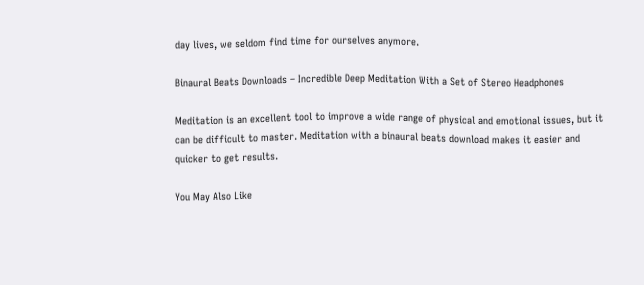day lives, we seldom find time for ourselves anymore.

Binaural Beats Downloads – Incredible Deep Meditation With a Set of Stereo Headphones

Meditation is an excellent tool to improve a wide range of physical and emotional issues, but it can be difficult to master. Meditation with a binaural beats download makes it easier and quicker to get results.

You May Also Like